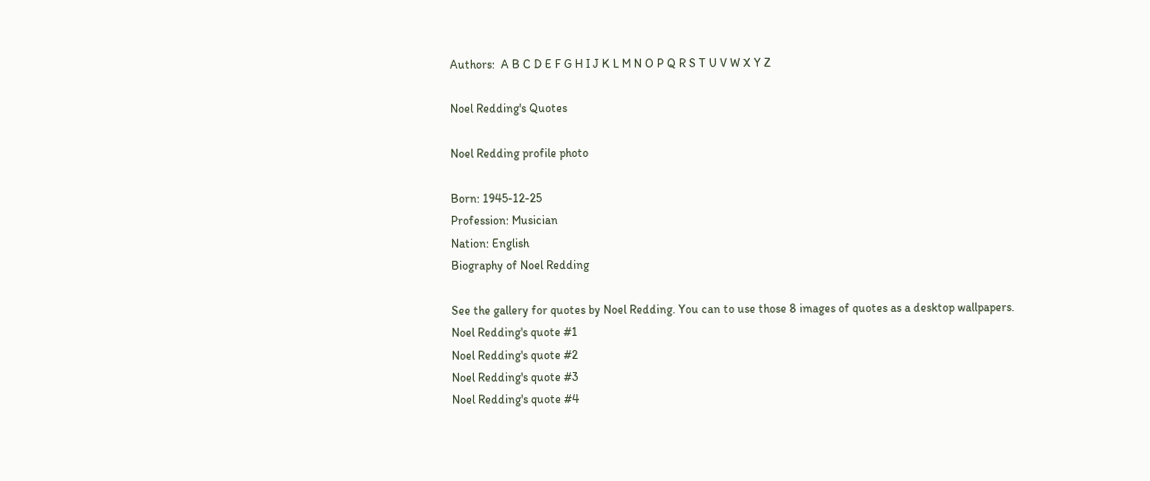Authors:  A B C D E F G H I J K L M N O P Q R S T U V W X Y Z

Noel Redding's Quotes

Noel Redding profile photo

Born: 1945-12-25
Profession: Musician
Nation: English
Biography of Noel Redding

See the gallery for quotes by Noel Redding. You can to use those 8 images of quotes as a desktop wallpapers.
Noel Redding's quote #1
Noel Redding's quote #2
Noel Redding's quote #3
Noel Redding's quote #4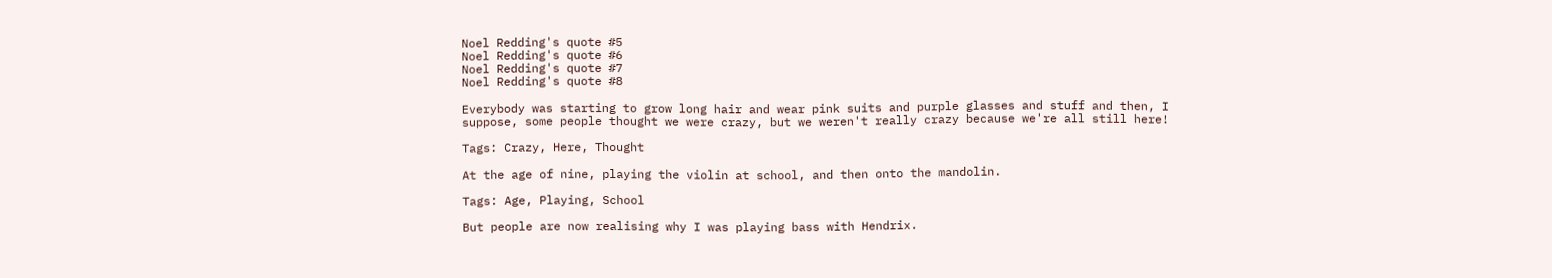Noel Redding's quote #5
Noel Redding's quote #6
Noel Redding's quote #7
Noel Redding's quote #8

Everybody was starting to grow long hair and wear pink suits and purple glasses and stuff and then, I suppose, some people thought we were crazy, but we weren't really crazy because we're all still here!

Tags: Crazy, Here, Thought

At the age of nine, playing the violin at school, and then onto the mandolin.

Tags: Age, Playing, School

But people are now realising why I was playing bass with Hendrix.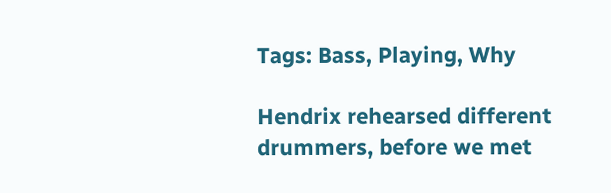Tags: Bass, Playing, Why

Hendrix rehearsed different drummers, before we met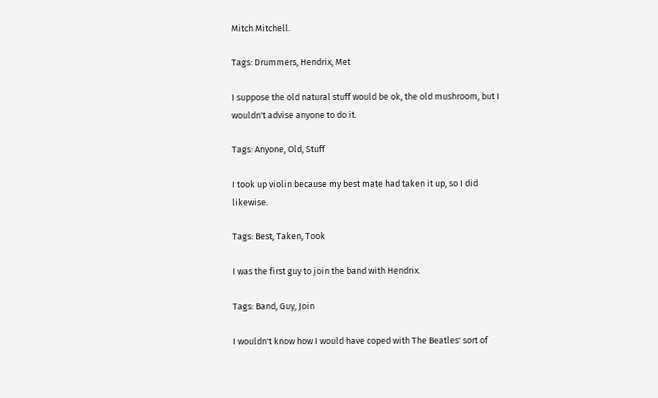Mitch Mitchell.

Tags: Drummers, Hendrix, Met

I suppose the old natural stuff would be ok, the old mushroom, but I wouldn't advise anyone to do it.

Tags: Anyone, Old, Stuff

I took up violin because my best mate had taken it up, so I did likewise.

Tags: Best, Taken, Took

I was the first guy to join the band with Hendrix.

Tags: Band, Guy, Join

I wouldn't know how I would have coped with The Beatles' sort of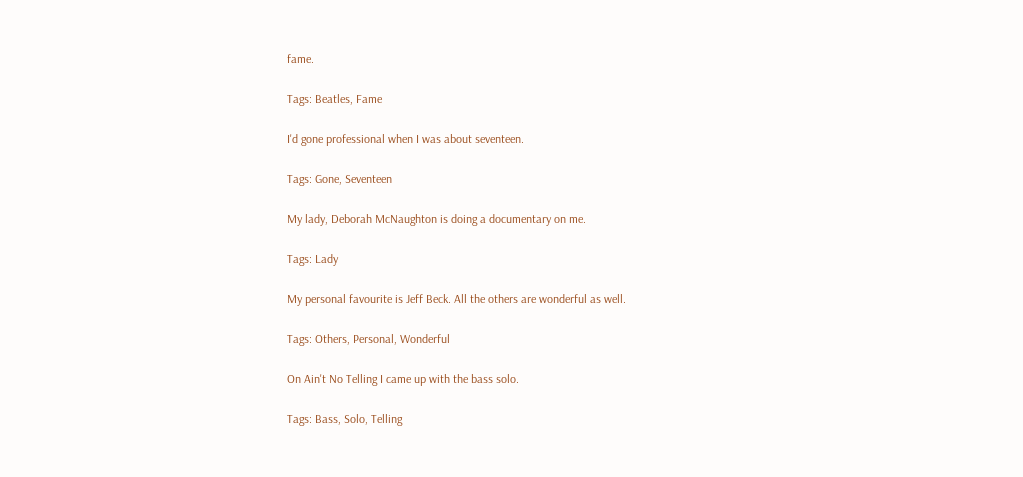fame.

Tags: Beatles, Fame

I'd gone professional when I was about seventeen.

Tags: Gone, Seventeen

My lady, Deborah McNaughton is doing a documentary on me.

Tags: Lady

My personal favourite is Jeff Beck. All the others are wonderful as well.

Tags: Others, Personal, Wonderful

On Ain't No Telling I came up with the bass solo.

Tags: Bass, Solo, Telling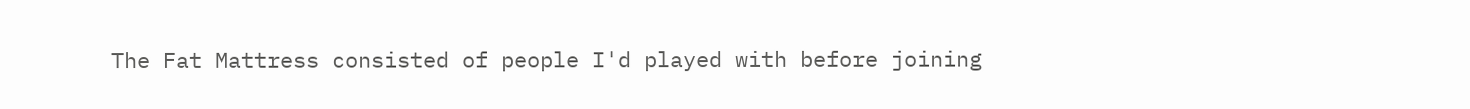The Fat Mattress consisted of people I'd played with before joining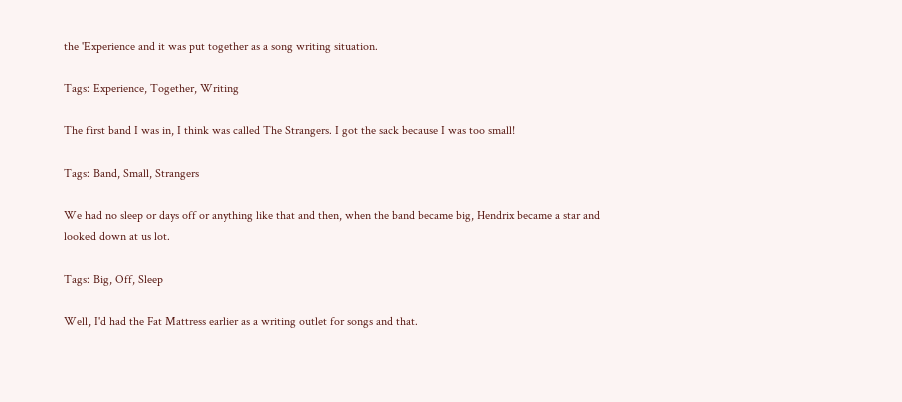the 'Experience and it was put together as a song writing situation.

Tags: Experience, Together, Writing

The first band I was in, I think was called The Strangers. I got the sack because I was too small!

Tags: Band, Small, Strangers

We had no sleep or days off or anything like that and then, when the band became big, Hendrix became a star and looked down at us lot.

Tags: Big, Off, Sleep

Well, I'd had the Fat Mattress earlier as a writing outlet for songs and that.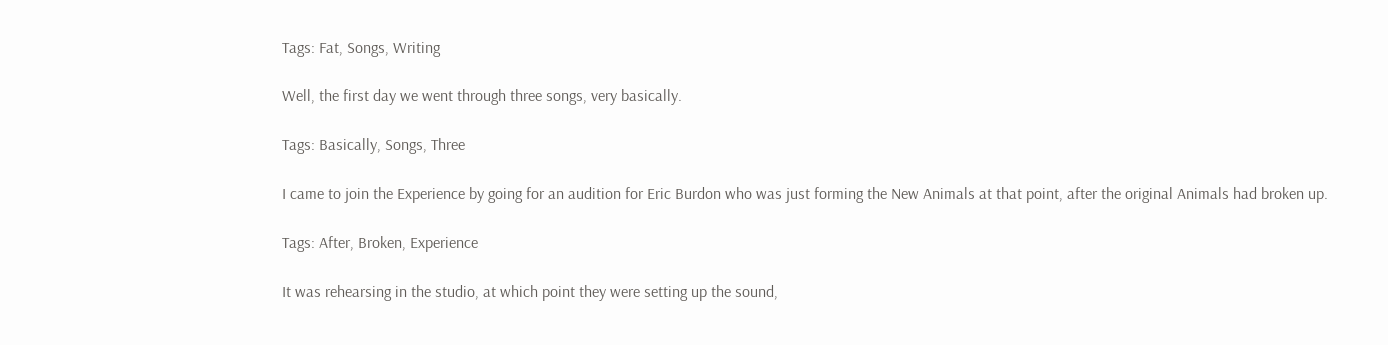Tags: Fat, Songs, Writing

Well, the first day we went through three songs, very basically.

Tags: Basically, Songs, Three

I came to join the Experience by going for an audition for Eric Burdon who was just forming the New Animals at that point, after the original Animals had broken up.

Tags: After, Broken, Experience

It was rehearsing in the studio, at which point they were setting up the sound,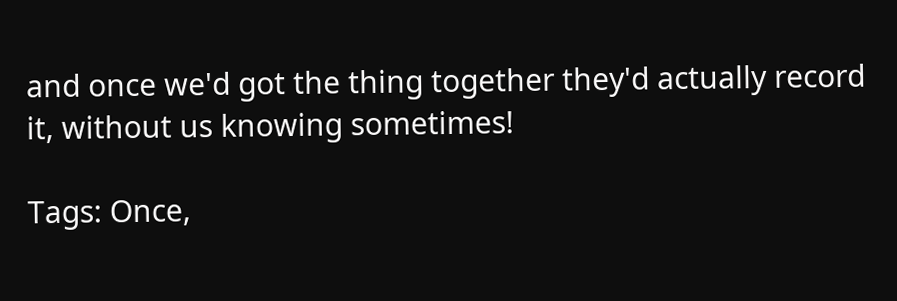and once we'd got the thing together they'd actually record it, without us knowing sometimes!

Tags: Once,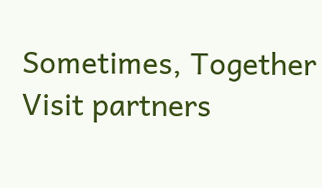Sometimes, Together
Visit partners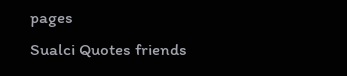pages
Sualci Quotes friends